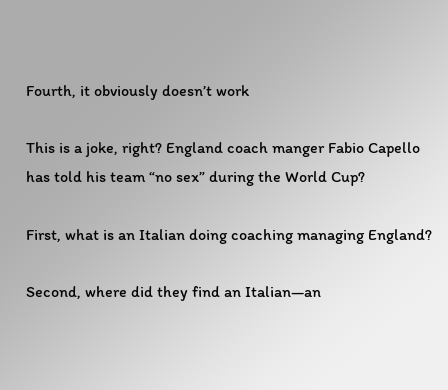Fourth, it obviously doesn’t work

This is a joke, right? England coach manger Fabio Capello has told his team “no sex” during the World Cup?

First, what is an Italian doing coaching managing England?

Second, where did they find an Italian—an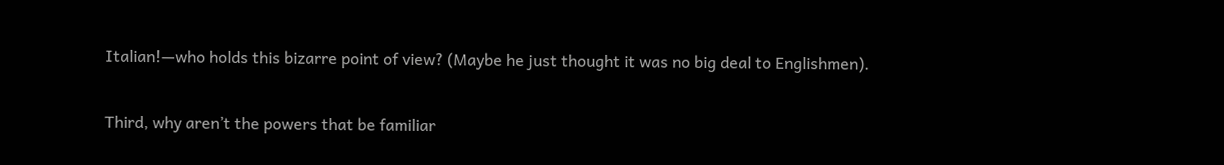Italian!—who holds this bizarre point of view? (Maybe he just thought it was no big deal to Englishmen).

Third, why aren’t the powers that be familiar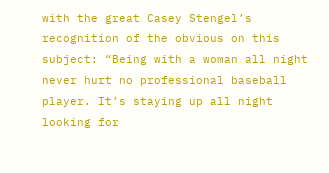with the great Casey Stengel’s recognition of the obvious on this subject: “Being with a woman all night never hurt no professional baseball player. It’s staying up all night looking for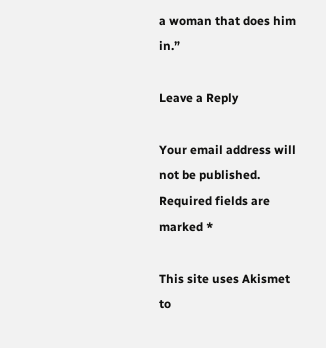a woman that does him in.”

Leave a Reply

Your email address will not be published. Required fields are marked *

This site uses Akismet to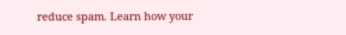reduce spam. Learn how your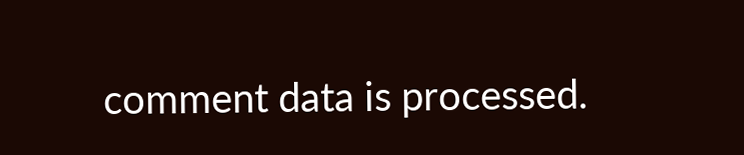comment data is processed.